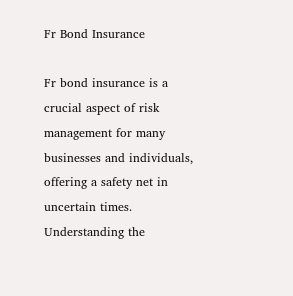Fr Bond Insurance

Fr bond insurance is a crucial aspect of risk management for many businesses and individuals, offering a safety net in uncertain times. Understanding the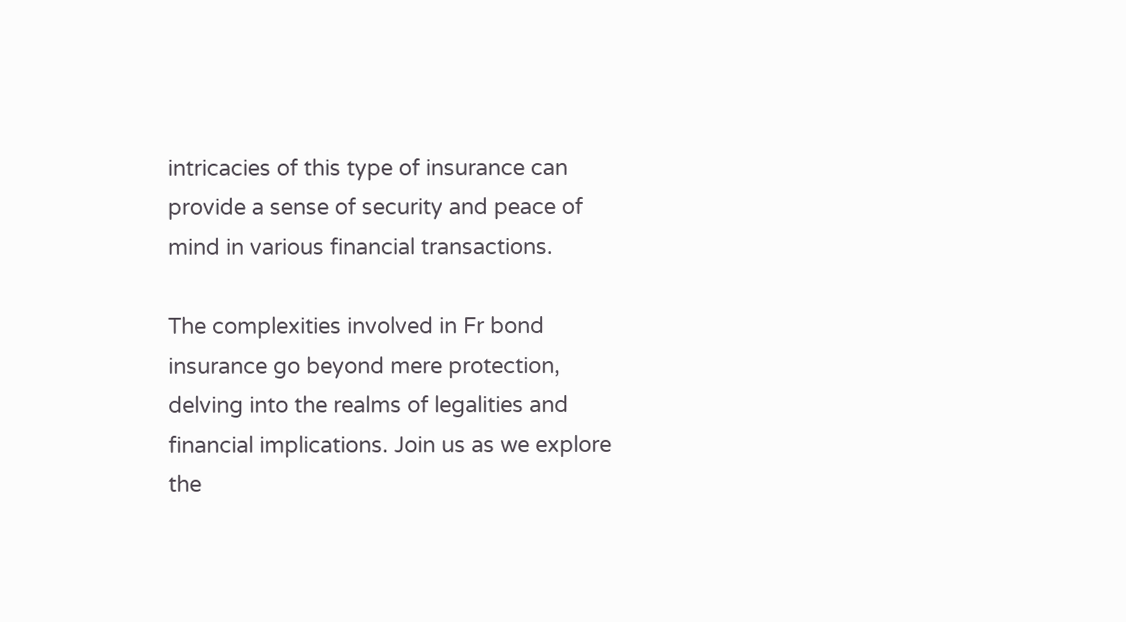intricacies of this type of insurance can provide a sense of security and peace of mind in various financial transactions.

The complexities involved in Fr bond insurance go beyond mere protection, delving into the realms of legalities and financial implications. Join us as we explore the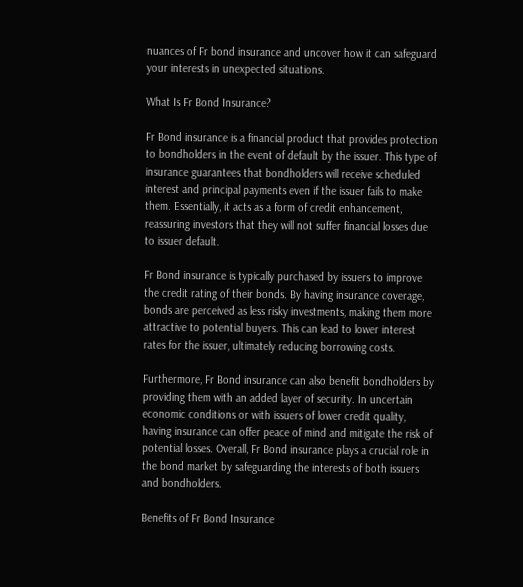nuances of Fr bond insurance and uncover how it can safeguard your interests in unexpected situations.

What Is Fr Bond Insurance?

Fr Bond insurance is a financial product that provides protection to bondholders in the event of default by the issuer. This type of insurance guarantees that bondholders will receive scheduled interest and principal payments even if the issuer fails to make them. Essentially, it acts as a form of credit enhancement, reassuring investors that they will not suffer financial losses due to issuer default.

Fr Bond insurance is typically purchased by issuers to improve the credit rating of their bonds. By having insurance coverage, bonds are perceived as less risky investments, making them more attractive to potential buyers. This can lead to lower interest rates for the issuer, ultimately reducing borrowing costs.

Furthermore, Fr Bond insurance can also benefit bondholders by providing them with an added layer of security. In uncertain economic conditions or with issuers of lower credit quality, having insurance can offer peace of mind and mitigate the risk of potential losses. Overall, Fr Bond insurance plays a crucial role in the bond market by safeguarding the interests of both issuers and bondholders.

Benefits of Fr Bond Insurance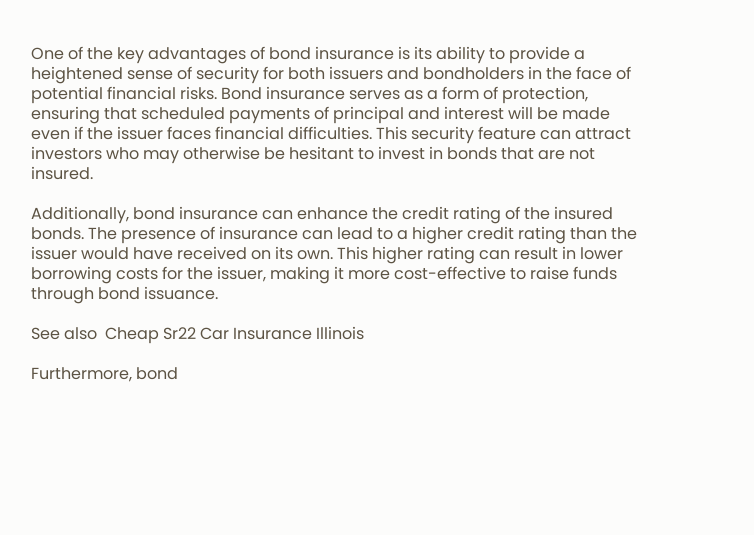One of the key advantages of bond insurance is its ability to provide a heightened sense of security for both issuers and bondholders in the face of potential financial risks. Bond insurance serves as a form of protection, ensuring that scheduled payments of principal and interest will be made even if the issuer faces financial difficulties. This security feature can attract investors who may otherwise be hesitant to invest in bonds that are not insured.

Additionally, bond insurance can enhance the credit rating of the insured bonds. The presence of insurance can lead to a higher credit rating than the issuer would have received on its own. This higher rating can result in lower borrowing costs for the issuer, making it more cost-effective to raise funds through bond issuance.

See also  Cheap Sr22 Car Insurance Illinois

Furthermore, bond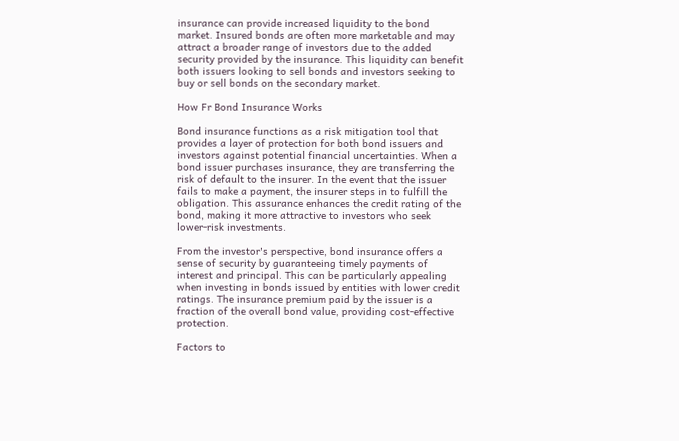insurance can provide increased liquidity to the bond market. Insured bonds are often more marketable and may attract a broader range of investors due to the added security provided by the insurance. This liquidity can benefit both issuers looking to sell bonds and investors seeking to buy or sell bonds on the secondary market.

How Fr Bond Insurance Works

Bond insurance functions as a risk mitigation tool that provides a layer of protection for both bond issuers and investors against potential financial uncertainties. When a bond issuer purchases insurance, they are transferring the risk of default to the insurer. In the event that the issuer fails to make a payment, the insurer steps in to fulfill the obligation. This assurance enhances the credit rating of the bond, making it more attractive to investors who seek lower-risk investments.

From the investor's perspective, bond insurance offers a sense of security by guaranteeing timely payments of interest and principal. This can be particularly appealing when investing in bonds issued by entities with lower credit ratings. The insurance premium paid by the issuer is a fraction of the overall bond value, providing cost-effective protection.

Factors to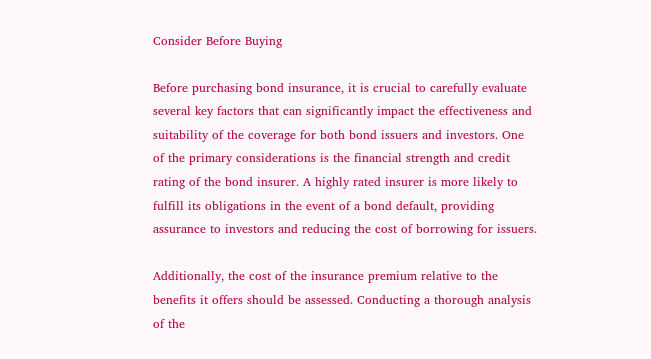Consider Before Buying

Before purchasing bond insurance, it is crucial to carefully evaluate several key factors that can significantly impact the effectiveness and suitability of the coverage for both bond issuers and investors. One of the primary considerations is the financial strength and credit rating of the bond insurer. A highly rated insurer is more likely to fulfill its obligations in the event of a bond default, providing assurance to investors and reducing the cost of borrowing for issuers.

Additionally, the cost of the insurance premium relative to the benefits it offers should be assessed. Conducting a thorough analysis of the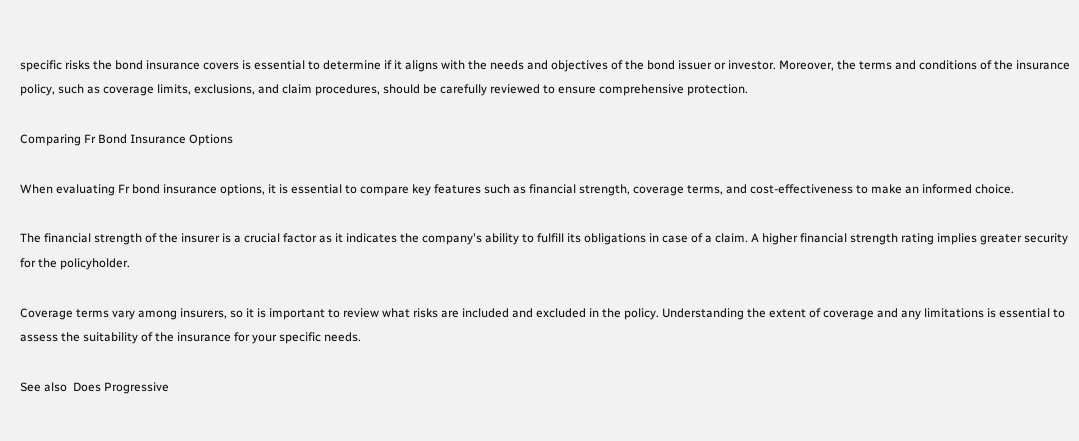specific risks the bond insurance covers is essential to determine if it aligns with the needs and objectives of the bond issuer or investor. Moreover, the terms and conditions of the insurance policy, such as coverage limits, exclusions, and claim procedures, should be carefully reviewed to ensure comprehensive protection.

Comparing Fr Bond Insurance Options

When evaluating Fr bond insurance options, it is essential to compare key features such as financial strength, coverage terms, and cost-effectiveness to make an informed choice.

The financial strength of the insurer is a crucial factor as it indicates the company's ability to fulfill its obligations in case of a claim. A higher financial strength rating implies greater security for the policyholder.

Coverage terms vary among insurers, so it is important to review what risks are included and excluded in the policy. Understanding the extent of coverage and any limitations is essential to assess the suitability of the insurance for your specific needs.

See also  Does Progressive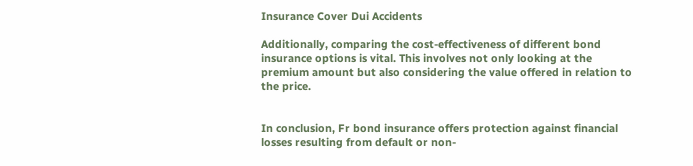Insurance Cover Dui Accidents

Additionally, comparing the cost-effectiveness of different bond insurance options is vital. This involves not only looking at the premium amount but also considering the value offered in relation to the price.


In conclusion, Fr bond insurance offers protection against financial losses resulting from default or non-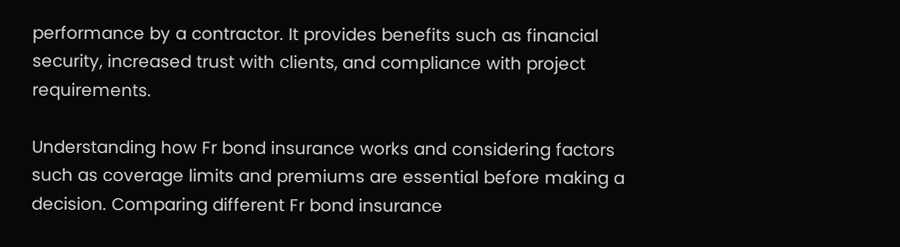performance by a contractor. It provides benefits such as financial security, increased trust with clients, and compliance with project requirements.

Understanding how Fr bond insurance works and considering factors such as coverage limits and premiums are essential before making a decision. Comparing different Fr bond insurance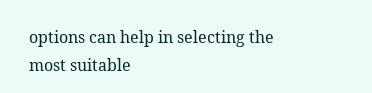options can help in selecting the most suitable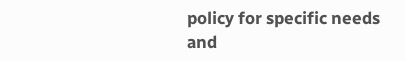policy for specific needs and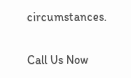circumstances.

Call Us Now